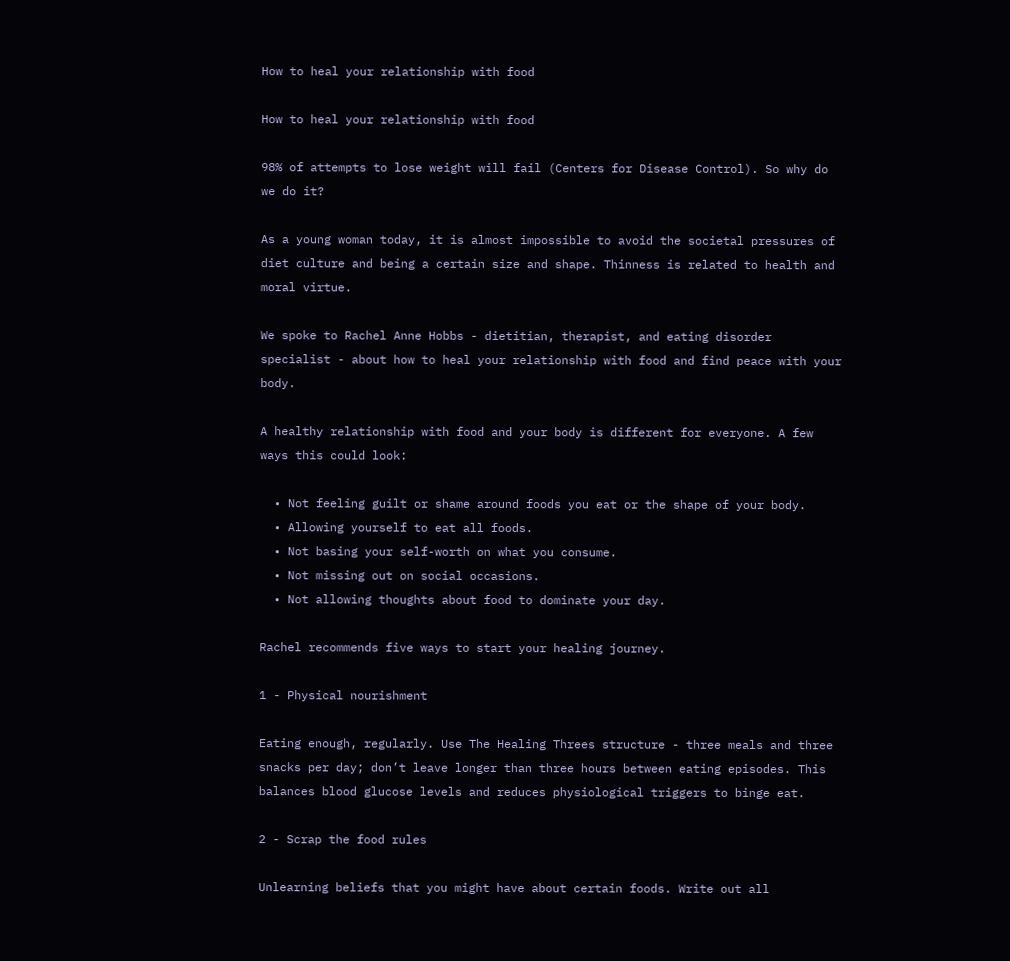How to heal your relationship with food

How to heal your relationship with food

98% of attempts to lose weight will fail (Centers for Disease Control). So why do we do it?

As a young woman today, it is almost impossible to avoid the societal pressures of diet culture and being a certain size and shape. Thinness is related to health and moral virtue.

We spoke to Rachel Anne Hobbs - dietitian, therapist, and eating disorder specialist - about how to heal your relationship with food and find peace with your body.

A healthy relationship with food and your body is different for everyone. A few ways this could look:

  • Not feeling guilt or shame around foods you eat or the shape of your body.
  • Allowing yourself to eat all foods.
  • Not basing your self-worth on what you consume.
  • Not missing out on social occasions.
  • Not allowing thoughts about food to dominate your day.

Rachel recommends five ways to start your healing journey.

1 - Physical nourishment

Eating enough, regularly. Use The Healing Threes structure - three meals and three snacks per day; don’t leave longer than three hours between eating episodes. This balances blood glucose levels and reduces physiological triggers to binge eat.

2 - Scrap the food rules

Unlearning beliefs that you might have about certain foods. Write out all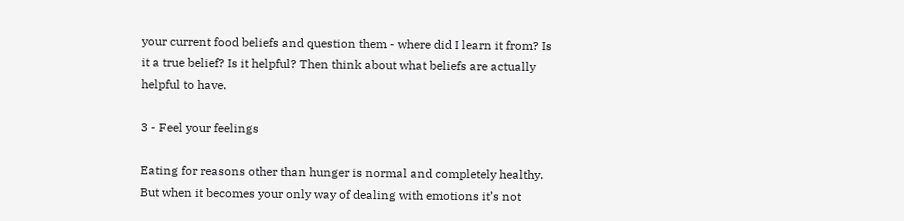your current food beliefs and question them - where did I learn it from? Is it a true belief? Is it helpful? Then think about what beliefs are actually helpful to have.

3 - Feel your feelings

Eating for reasons other than hunger is normal and completely healthy. But when it becomes your only way of dealing with emotions it’s not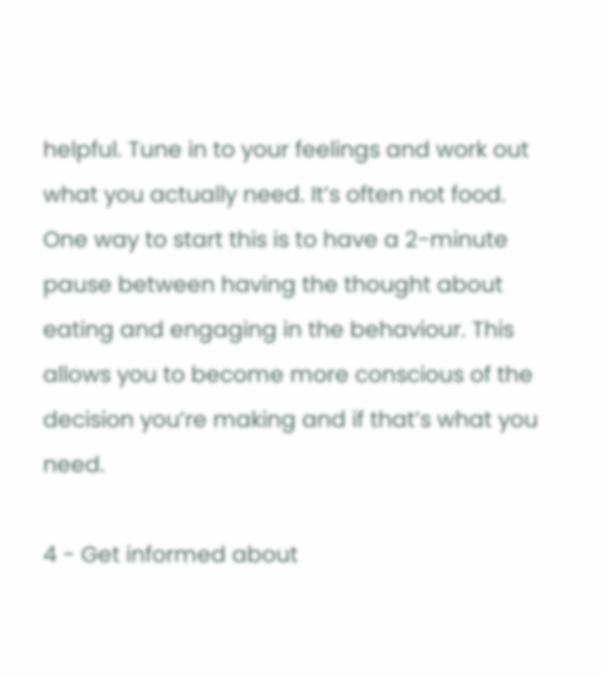helpful. Tune in to your feelings and work out what you actually need. It’s often not food. One way to start this is to have a 2-minute pause between having the thought about eating and engaging in the behaviour. This allows you to become more conscious of the decision you’re making and if that’s what you need.

4 - Get informed about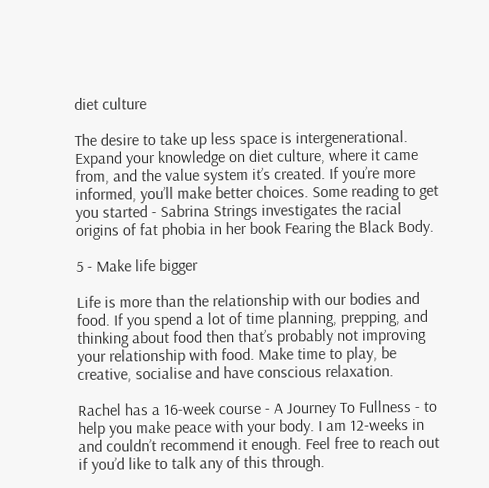diet culture

The desire to take up less space is intergenerational. Expand your knowledge on diet culture, where it came from, and the value system it’s created. If you’re more informed, you’ll make better choices. Some reading to get you started - Sabrina Strings investigates the racial origins of fat phobia in her book Fearing the Black Body.

5 - Make life bigger

Life is more than the relationship with our bodies and food. If you spend a lot of time planning, prepping, and thinking about food then that’s probably not improving your relationship with food. Make time to play, be creative, socialise and have conscious relaxation.

Rachel has a 16-week course - A Journey To Fullness - to help you make peace with your body. I am 12-weeks in and couldn’t recommend it enough. Feel free to reach out if you’d like to talk any of this through.